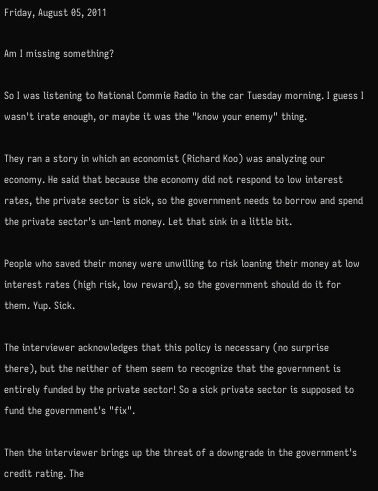Friday, August 05, 2011

Am I missing something?

So I was listening to National Commie Radio in the car Tuesday morning. I guess I wasn't irate enough, or maybe it was the "know your enemy" thing.

They ran a story in which an economist (Richard Koo) was analyzing our economy. He said that because the economy did not respond to low interest rates, the private sector is sick, so the government needs to borrow and spend the private sector's un-lent money. Let that sink in a little bit.

People who saved their money were unwilling to risk loaning their money at low interest rates (high risk, low reward), so the government should do it for them. Yup. Sick.

The interviewer acknowledges that this policy is necessary (no surprise there), but the neither of them seem to recognize that the government is entirely funded by the private sector! So a sick private sector is supposed to fund the government's "fix".

Then the interviewer brings up the threat of a downgrade in the government's credit rating. The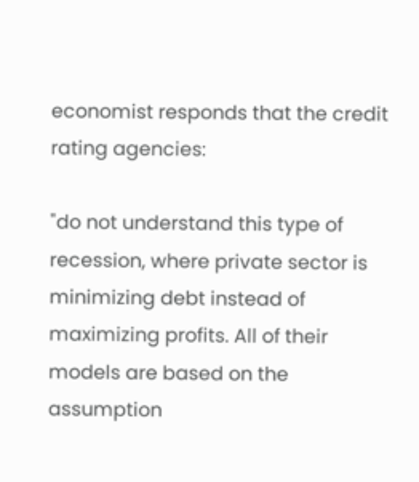economist responds that the credit rating agencies:

"do not understand this type of recession, where private sector is minimizing debt instead of maximizing profits. All of their models are based on the assumption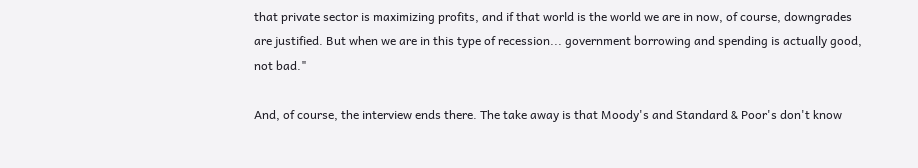that private sector is maximizing profits, and if that world is the world we are in now, of course, downgrades are justified. But when we are in this type of recession... government borrowing and spending is actually good, not bad."

And, of course, the interview ends there. The take away is that Moody's and Standard & Poor's don't know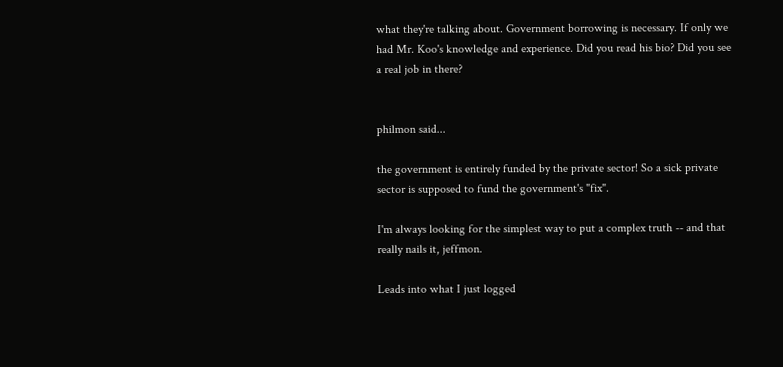what they're talking about. Government borrowing is necessary. If only we had Mr. Koo's knowledge and experience. Did you read his bio? Did you see a real job in there?


philmon said...

the government is entirely funded by the private sector! So a sick private sector is supposed to fund the government's "fix".

I'm always looking for the simplest way to put a complex truth -- and that really nails it, jeffmon.

Leads into what I just logged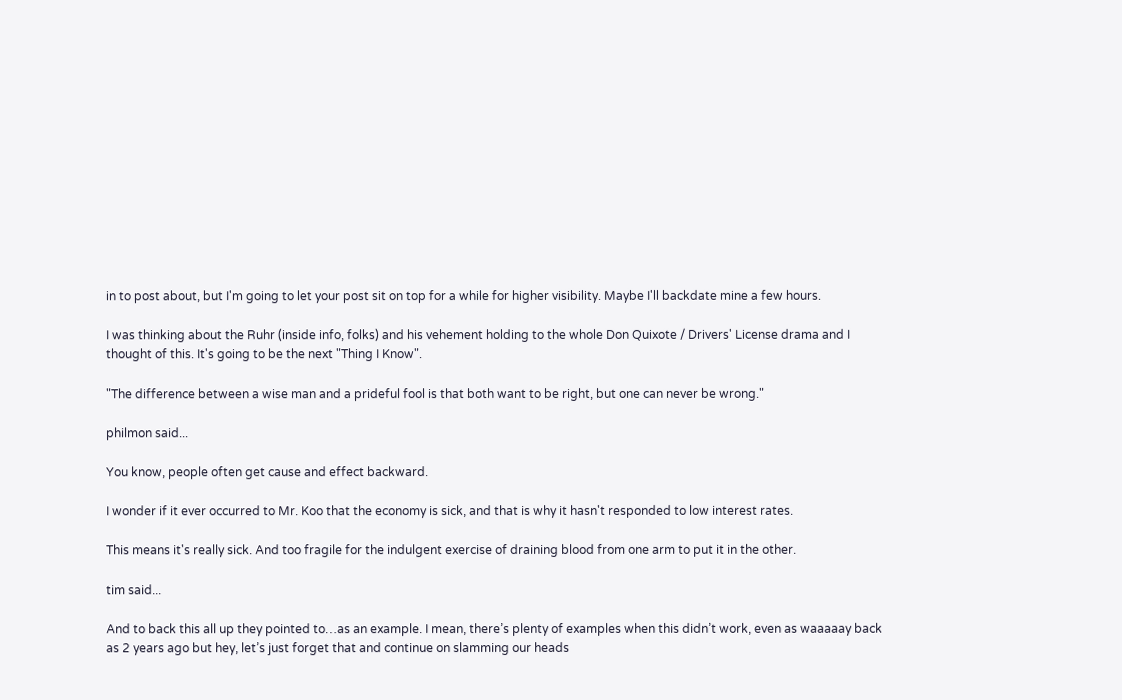in to post about, but I'm going to let your post sit on top for a while for higher visibility. Maybe I'll backdate mine a few hours.

I was thinking about the Ruhr (inside info, folks) and his vehement holding to the whole Don Quixote / Drivers' License drama and I thought of this. It's going to be the next "Thing I Know".

"The difference between a wise man and a prideful fool is that both want to be right, but one can never be wrong."

philmon said...

You know, people often get cause and effect backward.

I wonder if it ever occurred to Mr. Koo that the economy is sick, and that is why it hasn't responded to low interest rates.

This means it's really sick. And too fragile for the indulgent exercise of draining blood from one arm to put it in the other.

tim said...

And to back this all up they pointed to…as an example. I mean, there’s plenty of examples when this didn’t work, even as waaaaay back as 2 years ago but hey, let’s just forget that and continue on slamming our heads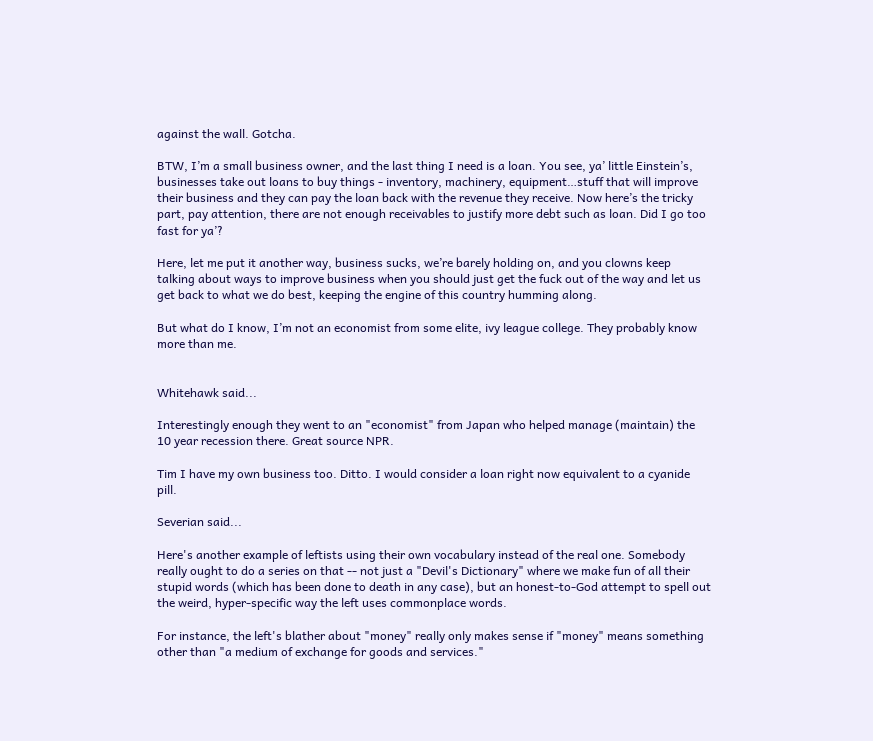against the wall. Gotcha.

BTW, I’m a small business owner, and the last thing I need is a loan. You see, ya’ little Einstein’s, businesses take out loans to buy things - inventory, machinery, equipment…stuff that will improve their business and they can pay the loan back with the revenue they receive. Now here’s the tricky part, pay attention, there are not enough receivables to justify more debt such as loan. Did I go too fast for ya’?

Here, let me put it another way, business sucks, we’re barely holding on, and you clowns keep talking about ways to improve business when you should just get the fuck out of the way and let us get back to what we do best, keeping the engine of this country humming along.

But what do I know, I’m not an economist from some elite, ivy league college. They probably know more than me.


Whitehawk said...

Interestingly enough they went to an "economist" from Japan who helped manage (maintain) the 10 year recession there. Great source NPR.

Tim I have my own business too. Ditto. I would consider a loan right now equivalent to a cyanide pill.

Severian said...

Here's another example of leftists using their own vocabulary instead of the real one. Somebody really ought to do a series on that -- not just a "Devil's Dictionary" where we make fun of all their stupid words (which has been done to death in any case), but an honest-to-God attempt to spell out the weird, hyper-specific way the left uses commonplace words.

For instance, the left's blather about "money" really only makes sense if "money" means something other than "a medium of exchange for goods and services."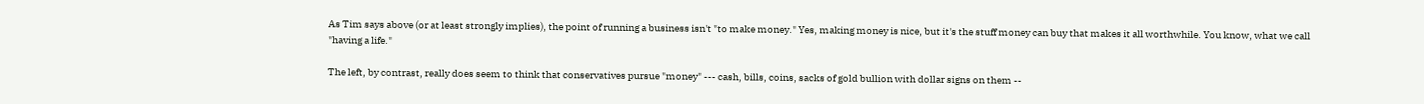As Tim says above (or at least strongly implies), the point of running a business isn't "to make money." Yes, making money is nice, but it's the stuff money can buy that makes it all worthwhile. You know, what we call "having a life."

The left, by contrast, really does seem to think that conservatives pursue "money" --- cash, bills, coins, sacks of gold bullion with dollar signs on them --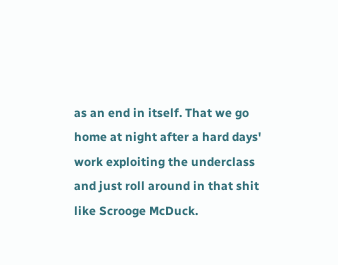as an end in itself. That we go home at night after a hard days' work exploiting the underclass and just roll around in that shit like Scrooge McDuck.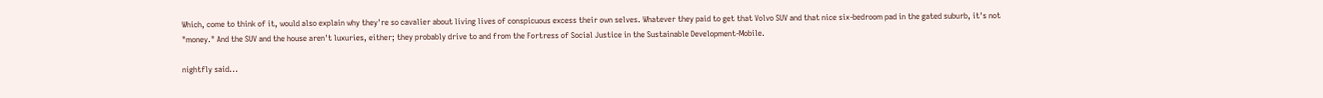Which, come to think of it, would also explain why they're so cavalier about living lives of conspicuous excess their own selves. Whatever they paid to get that Volvo SUV and that nice six-bedroom pad in the gated suburb, it's not "money." And the SUV and the house aren't luxuries, either; they probably drive to and from the Fortress of Social Justice in the Sustainable Development-Mobile.

nightfly said...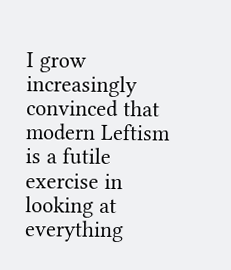I grow increasingly convinced that modern Leftism is a futile exercise in looking at everything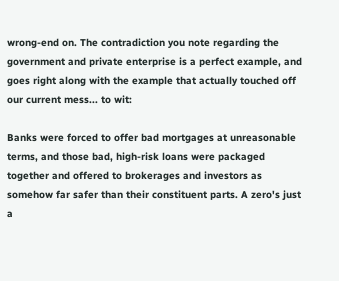wrong-end on. The contradiction you note regarding the government and private enterprise is a perfect example, and goes right along with the example that actually touched off our current mess... to wit:

Banks were forced to offer bad mortgages at unreasonable terms, and those bad, high-risk loans were packaged together and offered to brokerages and investors as somehow far safer than their constituent parts. A zero's just a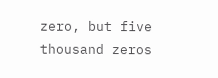zero, but five thousand zeros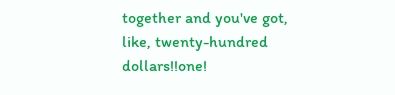together and you've got, like, twenty-hundred dollars!!one!